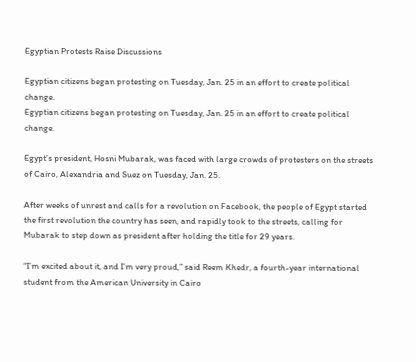Egyptian Protests Raise Discussions

Egyptian citizens began protesting on Tuesday, Jan. 25 in an effort to create political change.
Egyptian citizens began protesting on Tuesday, Jan. 25 in an effort to create political change.

Egypt’s president, Hosni Mubarak, was faced with large crowds of protesters on the streets of Cairo, Alexandria and Suez on Tuesday, Jan. 25.

After weeks of unrest and calls for a revolution on Facebook, the people of Egypt started the first revolution the country has seen, and rapidly took to the streets, calling for Mubarak to step down as president after holding the title for 29 years.

“I’m excited about it, and I’m very proud,” said Reem Khedr, a fourth-year international student from the American University in Cairo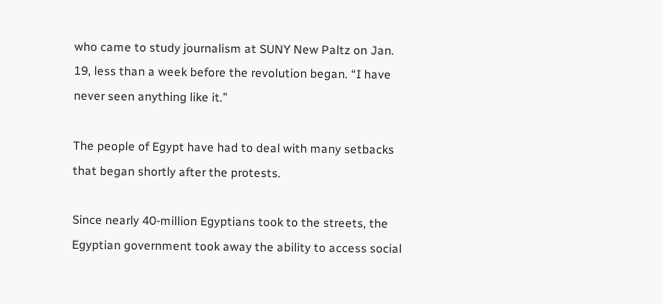who came to study journalism at SUNY New Paltz on Jan. 19, less than a week before the revolution began. “I have never seen anything like it.”

The people of Egypt have had to deal with many setbacks that began shortly after the protests.

Since nearly 40-million Egyptians took to the streets, the Egyptian government took away the ability to access social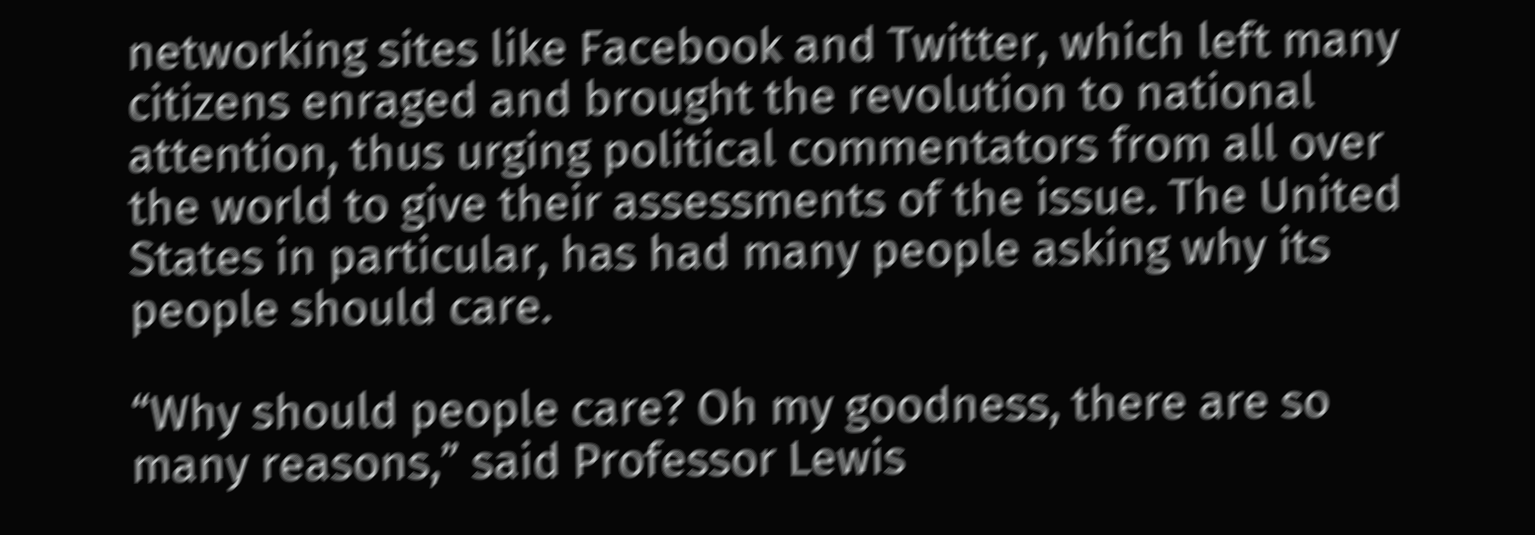networking sites like Facebook and Twitter, which left many citizens enraged and brought the revolution to national attention, thus urging political commentators from all over the world to give their assessments of the issue. The United States in particular, has had many people asking why its people should care.

“Why should people care? Oh my goodness, there are so many reasons,” said Professor Lewis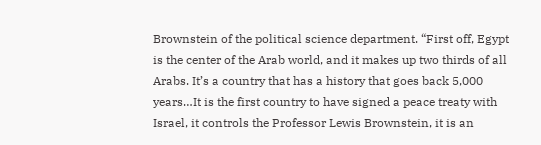Brownstein of the political science department. “First off, Egypt is the center of the Arab world, and it makes up two thirds of all Arabs. It’s a country that has a history that goes back 5,000 years…It is the first country to have signed a peace treaty with Israel, it controls the Professor Lewis Brownstein, it is an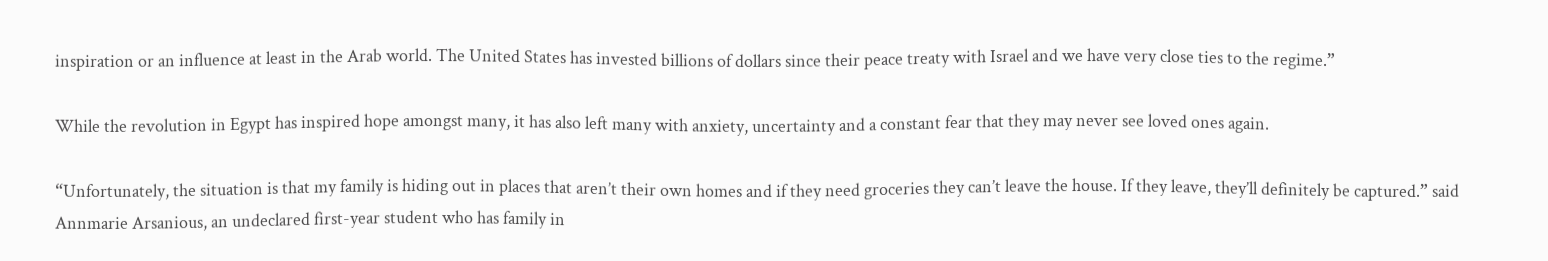inspiration or an influence at least in the Arab world. The United States has invested billions of dollars since their peace treaty with Israel and we have very close ties to the regime.”

While the revolution in Egypt has inspired hope amongst many, it has also left many with anxiety, uncertainty and a constant fear that they may never see loved ones again.

“Unfortunately, the situation is that my family is hiding out in places that aren’t their own homes and if they need groceries they can’t leave the house. If they leave, they’ll definitely be captured.” said Annmarie Arsanious, an undeclared first-year student who has family in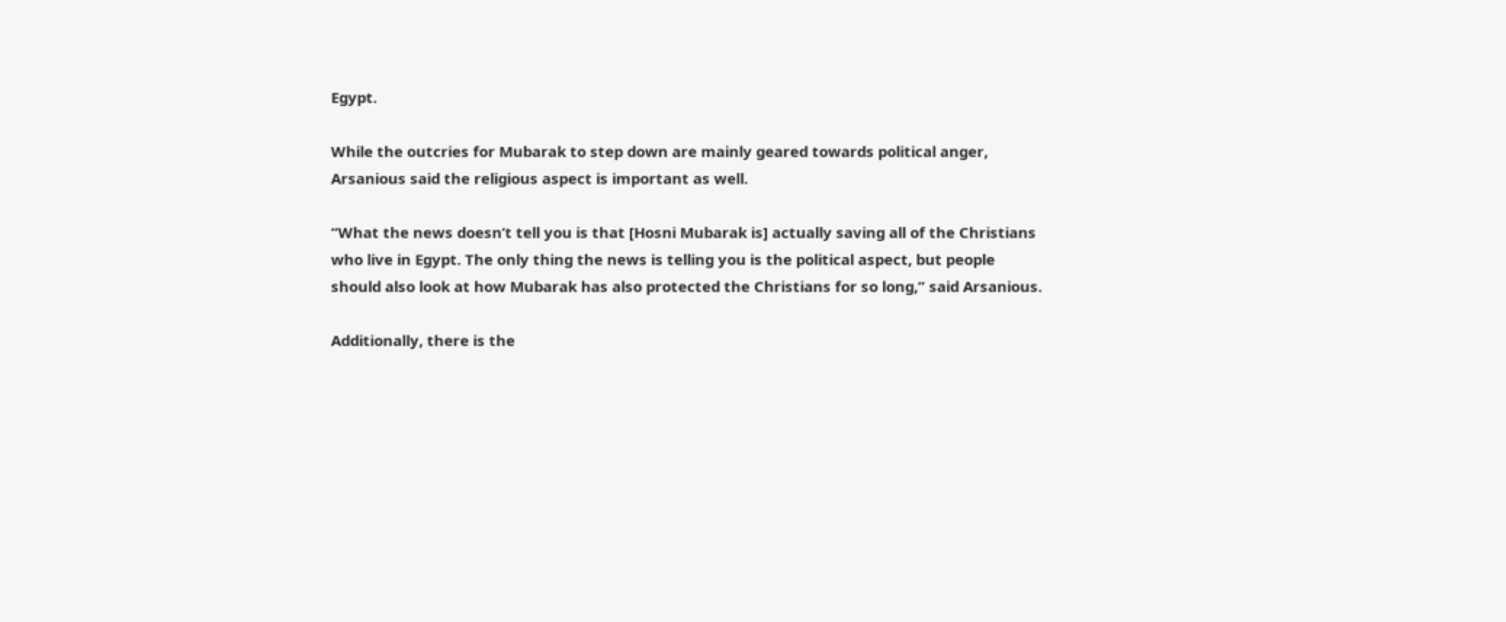Egypt.

While the outcries for Mubarak to step down are mainly geared towards political anger, Arsanious said the religious aspect is important as well.

“What the news doesn’t tell you is that [Hosni Mubarak is] actually saving all of the Christians who live in Egypt. The only thing the news is telling you is the political aspect, but people should also look at how Mubarak has also protected the Christians for so long,” said Arsanious.

Additionally, there is the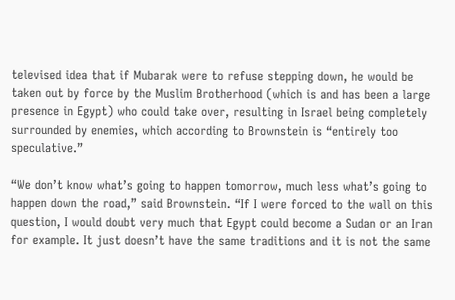televised idea that if Mubarak were to refuse stepping down, he would be taken out by force by the Muslim Brotherhood (which is and has been a large presence in Egypt) who could take over, resulting in Israel being completely surrounded by enemies, which according to Brownstein is “entirely too speculative.”

“We don’t know what’s going to happen tomorrow, much less what’s going to happen down the road,” said Brownstein. “If I were forced to the wall on this question, I would doubt very much that Egypt could become a Sudan or an Iran for example. It just doesn’t have the same traditions and it is not the same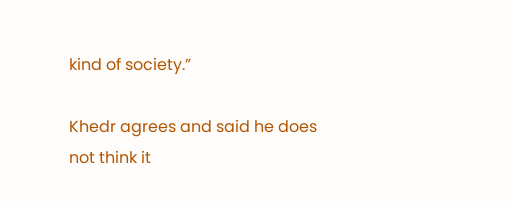kind of society.”

Khedr agrees and said he does not think it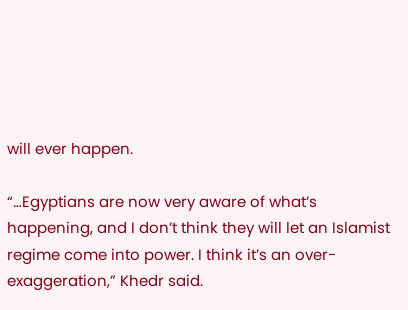will ever happen.

“…Egyptians are now very aware of what’s happening, and I don’t think they will let an Islamist regime come into power. I think it’s an over-exaggeration,” Khedr said.